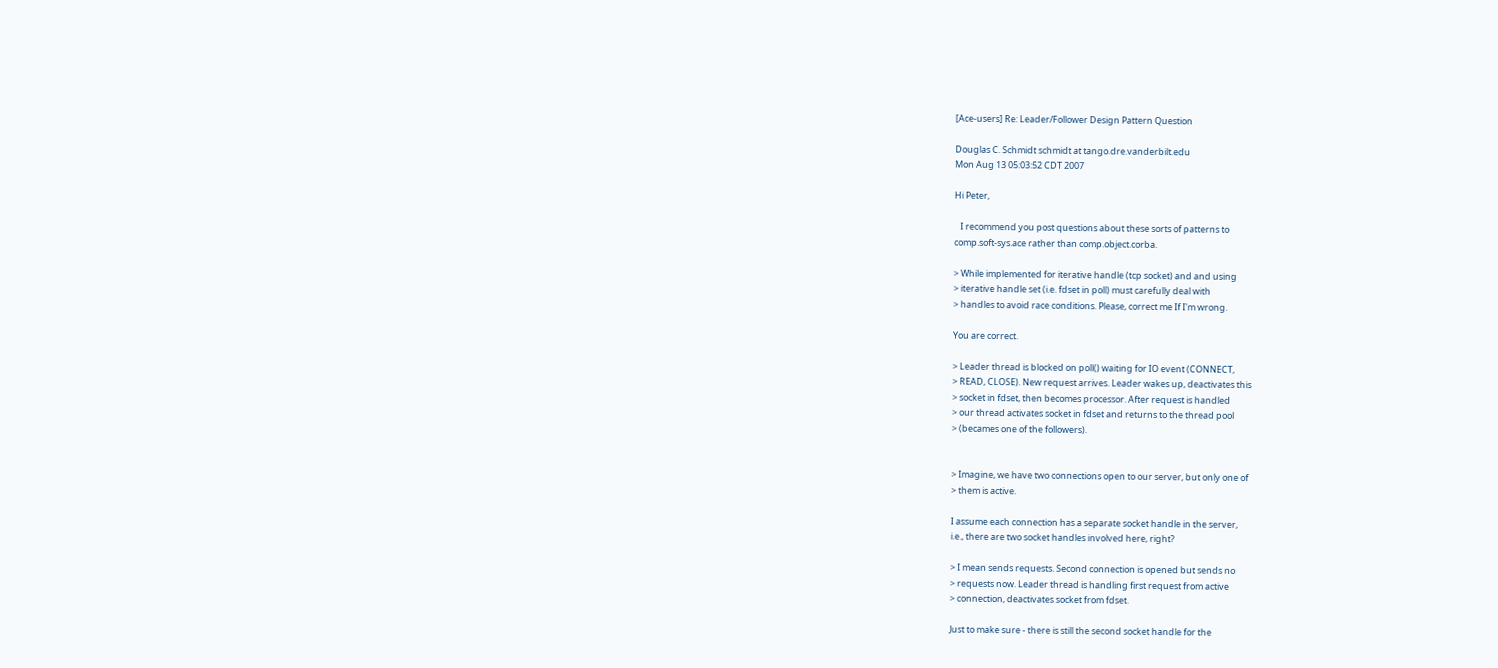[Ace-users] Re: Leader/Follower Design Pattern Question

Douglas C. Schmidt schmidt at tango.dre.vanderbilt.edu
Mon Aug 13 05:03:52 CDT 2007

Hi Peter,

   I recommend you post questions about these sorts of patterns to
comp.soft-sys.ace rather than comp.object.corba.

> While implemented for iterative handle (tcp socket) and and using
> iterative handle set (i.e. fdset in poll) must carefully deal with
> handles to avoid race conditions. Please, correct me If I'm wrong.

You are correct.

> Leader thread is blocked on poll() waiting for IO event (CONNECT,
> READ, CLOSE). New request arrives. Leader wakes up, deactivates this
> socket in fdset, then becomes processor. After request is handled
> our thread activates socket in fdset and returns to the thread pool
> (becames one of the followers).


> Imagine, we have two connections open to our server, but only one of
> them is active.

I assume each connection has a separate socket handle in the server,
i.e., there are two socket handles involved here, right?

> I mean sends requests. Second connection is opened but sends no
> requests now. Leader thread is handling first request from active
> connection, deactivates socket from fdset.

Just to make sure - there is still the second socket handle for the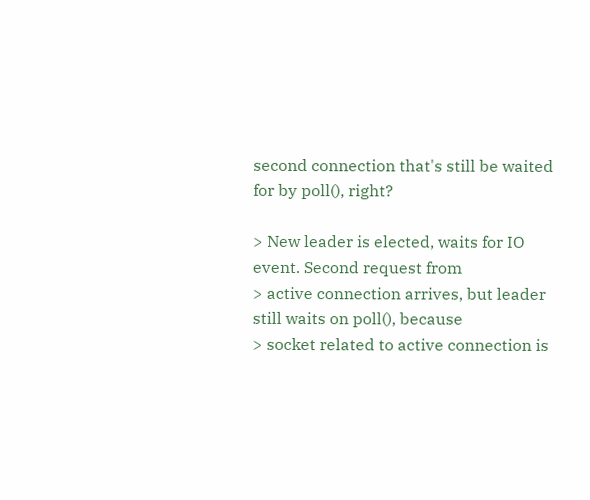second connection that's still be waited for by poll(), right?

> New leader is elected, waits for IO event. Second request from
> active connection arrives, but leader still waits on poll(), because
> socket related to active connection is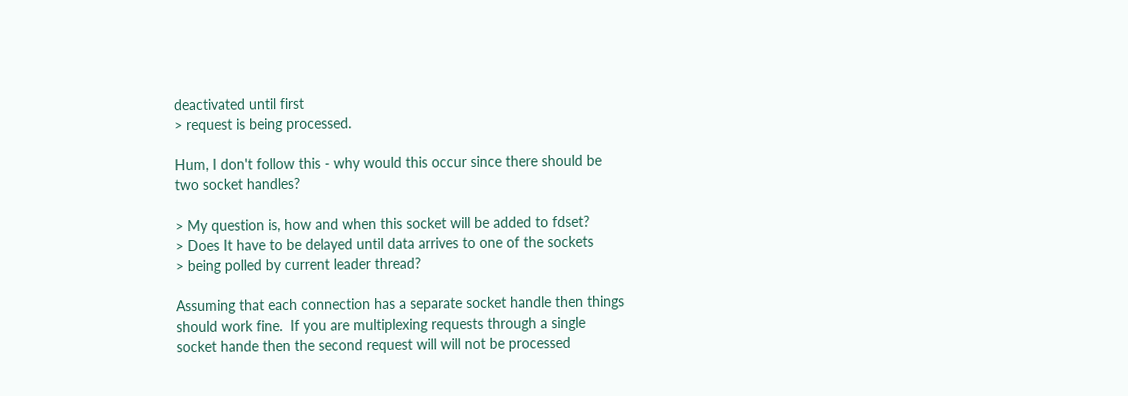deactivated until first
> request is being processed.

Hum, I don't follow this - why would this occur since there should be
two socket handles?

> My question is, how and when this socket will be added to fdset?
> Does It have to be delayed until data arrives to one of the sockets
> being polled by current leader thread?

Assuming that each connection has a separate socket handle then things
should work fine.  If you are multiplexing requests through a single
socket hande then the second request will will not be processed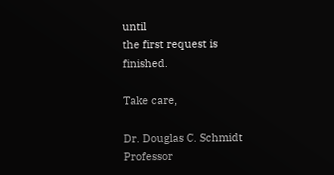until
the first request is finished.

Take care,

Dr. Douglas C. Schmidt                       Professor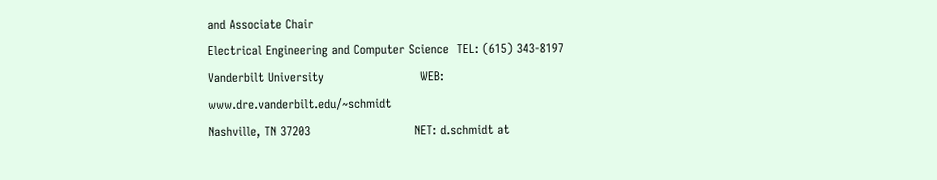and Associate Chair
Electrical Engineering and Computer Science  TEL: (615) 343-8197
Vanderbilt University                        WEB: www.dre.vanderbilt.edu/~schmidt
Nashville, TN 37203                          NET: d.schmidt at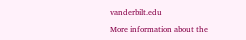vanderbilt.edu

More information about the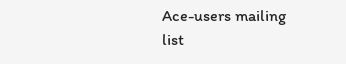Ace-users mailing list